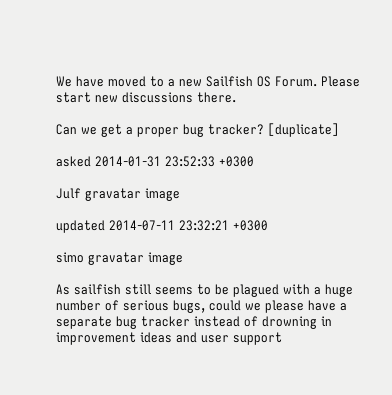We have moved to a new Sailfish OS Forum. Please start new discussions there.

Can we get a proper bug tracker? [duplicate]

asked 2014-01-31 23:52:33 +0300

Julf gravatar image

updated 2014-07-11 23:32:21 +0300

simo gravatar image

As sailfish still seems to be plagued with a huge number of serious bugs, could we please have a separate bug tracker instead of drowning in improvement ideas and user support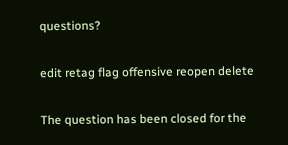questions?

edit retag flag offensive reopen delete

The question has been closed for the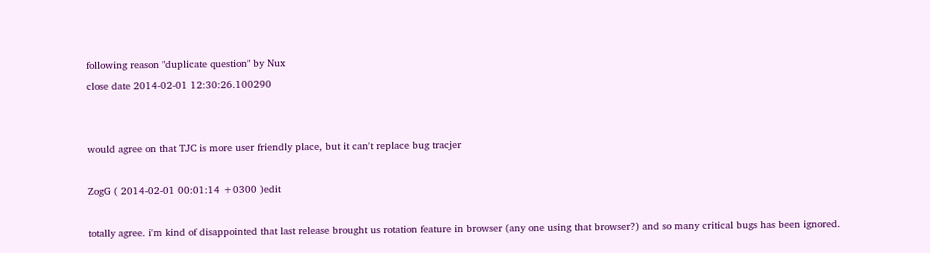following reason "duplicate question" by Nux
close date 2014-02-01 12:30:26.100290


would agree on that TJC is more user friendly place, but it can't replace bug tracjer

ZogG ( 2014-02-01 00:01:14 +0300 )edit

totally agree. i'm kind of disappointed that last release brought us rotation feature in browser (any one using that browser?) and so many critical bugs has been ignored.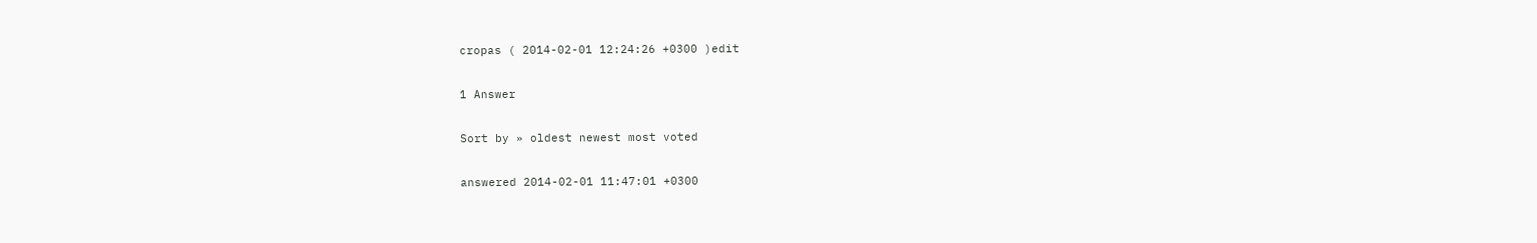cropas ( 2014-02-01 12:24:26 +0300 )edit

1 Answer

Sort by » oldest newest most voted

answered 2014-02-01 11:47:01 +0300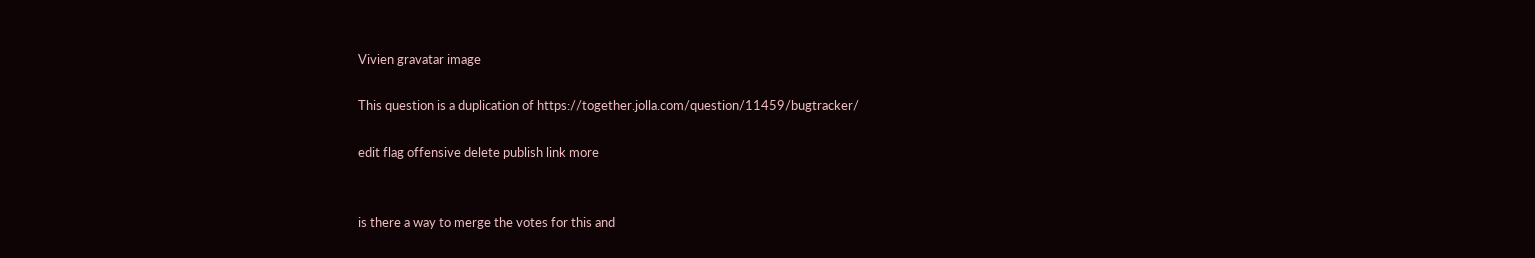Vivien gravatar image

This question is a duplication of https://together.jolla.com/question/11459/bugtracker/

edit flag offensive delete publish link more


is there a way to merge the votes for this and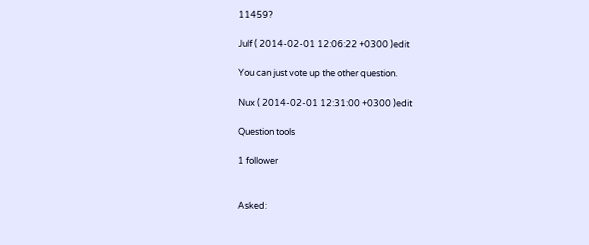11459?

Julf ( 2014-02-01 12:06:22 +0300 )edit

You can just vote up the other question.

Nux ( 2014-02-01 12:31:00 +0300 )edit

Question tools

1 follower


Asked: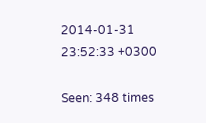2014-01-31 23:52:33 +0300

Seen: 348 times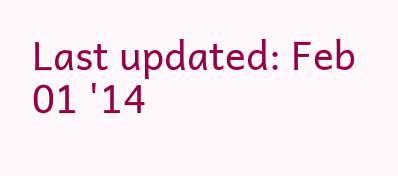Last updated: Feb 01 '14